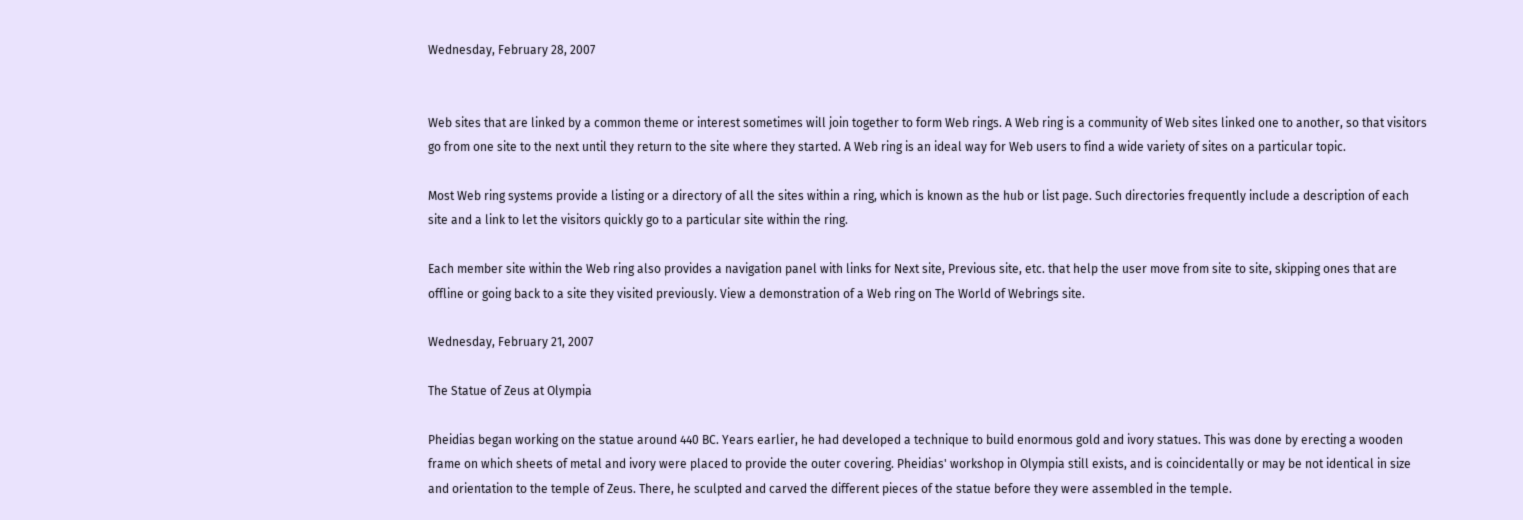Wednesday, February 28, 2007


Web sites that are linked by a common theme or interest sometimes will join together to form Web rings. A Web ring is a community of Web sites linked one to another, so that visitors go from one site to the next until they return to the site where they started. A Web ring is an ideal way for Web users to find a wide variety of sites on a particular topic.

Most Web ring systems provide a listing or a directory of all the sites within a ring, which is known as the hub or list page. Such directories frequently include a description of each site and a link to let the visitors quickly go to a particular site within the ring.

Each member site within the Web ring also provides a navigation panel with links for Next site, Previous site, etc. that help the user move from site to site, skipping ones that are offline or going back to a site they visited previously. View a demonstration of a Web ring on The World of Webrings site.

Wednesday, February 21, 2007

The Statue of Zeus at Olympia

Pheidias began working on the statue around 440 BC. Years earlier, he had developed a technique to build enormous gold and ivory statues. This was done by erecting a wooden frame on which sheets of metal and ivory were placed to provide the outer covering. Pheidias' workshop in Olympia still exists, and is coincidentally or may be not identical in size and orientation to the temple of Zeus. There, he sculpted and carved the different pieces of the statue before they were assembled in the temple.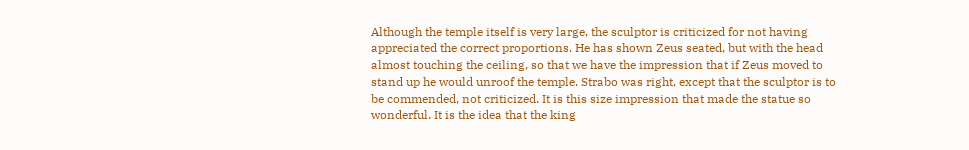Although the temple itself is very large, the sculptor is criticized for not having appreciated the correct proportions. He has shown Zeus seated, but with the head almost touching the ceiling, so that we have the impression that if Zeus moved to stand up he would unroof the temple. Strabo was right, except that the sculptor is to be commended, not criticized. It is this size impression that made the statue so wonderful. It is the idea that the king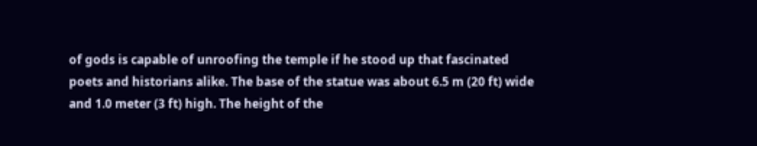of gods is capable of unroofing the temple if he stood up that fascinated poets and historians alike. The base of the statue was about 6.5 m (20 ft) wide and 1.0 meter (3 ft) high. The height of the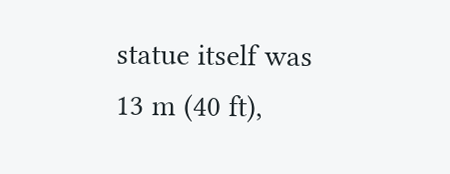statue itself was 13 m (40 ft),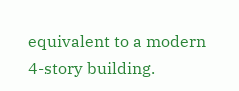equivalent to a modern 4-story building.